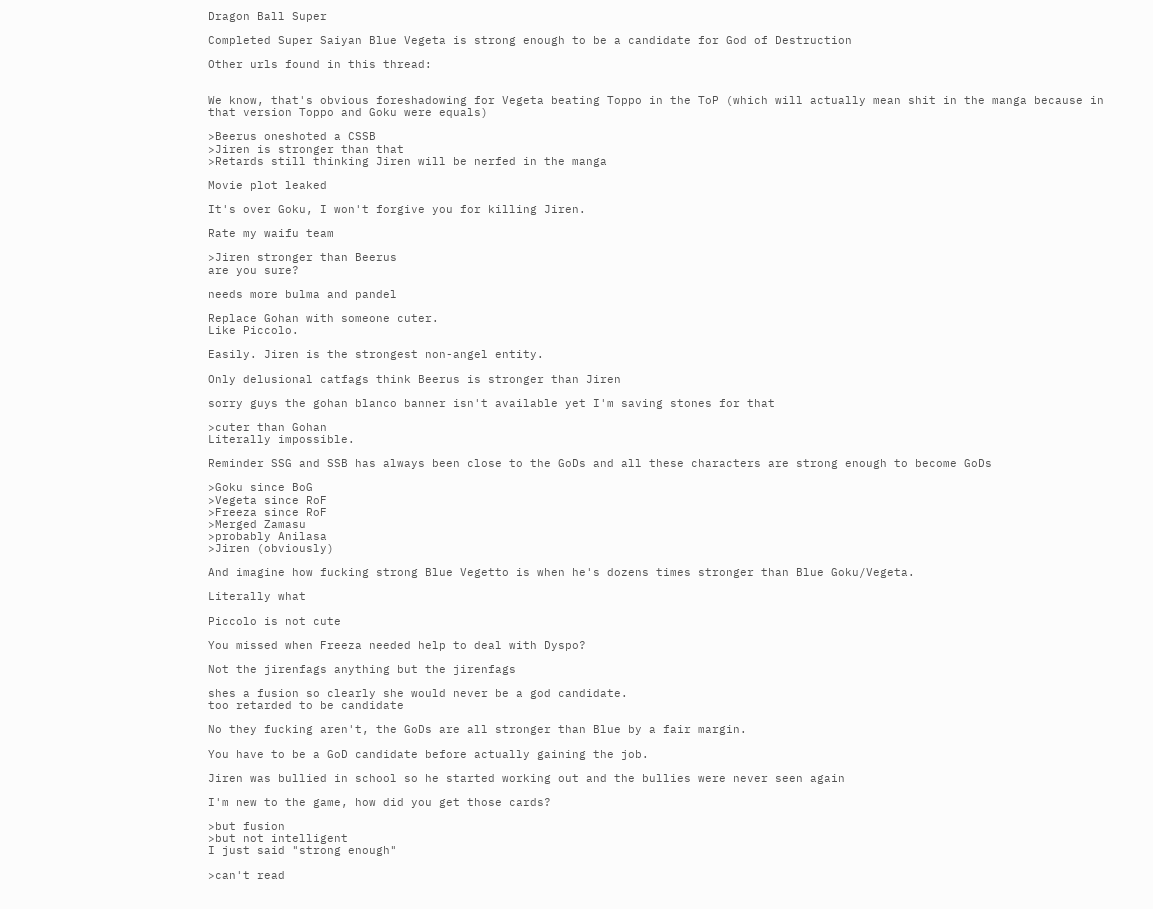Dragon Ball Super

Completed Super Saiyan Blue Vegeta is strong enough to be a candidate for God of Destruction

Other urls found in this thread:


We know, that's obvious foreshadowing for Vegeta beating Toppo in the ToP (which will actually mean shit in the manga because in that version Toppo and Goku were equals)

>Beerus oneshoted a CSSB
>Jiren is stronger than that
>Retards still thinking Jiren will be nerfed in the manga

Movie plot leaked

It's over Goku, I won't forgive you for killing Jiren.

Rate my waifu team

>Jiren stronger than Beerus
are you sure?

needs more bulma and pandel

Replace Gohan with someone cuter.
Like Piccolo.

Easily. Jiren is the strongest non-angel entity.

Only delusional catfags think Beerus is stronger than Jiren

sorry guys the gohan blanco banner isn't available yet I'm saving stones for that

>cuter than Gohan
Literally impossible.

Reminder SSG and SSB has always been close to the GoDs and all these characters are strong enough to become GoDs

>Goku since BoG
>Vegeta since RoF
>Freeza since RoF
>Merged Zamasu
>probably Anilasa
>Jiren (obviously)

And imagine how fucking strong Blue Vegetto is when he's dozens times stronger than Blue Goku/Vegeta.

Literally what

Piccolo is not cute

You missed when Freeza needed help to deal with Dyspo?

Not the jirenfags anything but the jirenfags

shes a fusion so clearly she would never be a god candidate.
too retarded to be candidate

No they fucking aren't, the GoDs are all stronger than Blue by a fair margin.

You have to be a GoD candidate before actually gaining the job.

Jiren was bullied in school so he started working out and the bullies were never seen again

I'm new to the game, how did you get those cards?

>but fusion
>but not intelligent
I just said "strong enough"

>can't read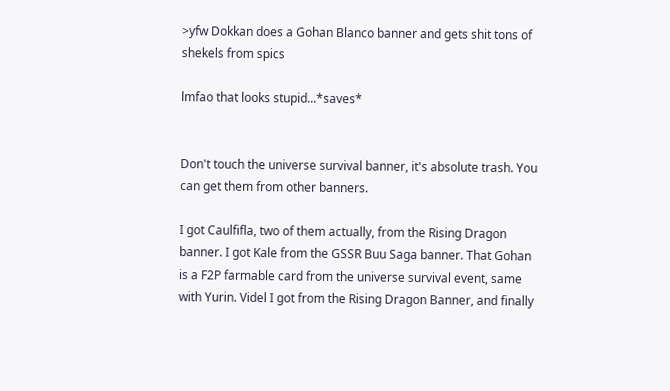>yfw Dokkan does a Gohan Blanco banner and gets shit tons of shekels from spics

lmfao that looks stupid...*saves*


Don't touch the universe survival banner, it's absolute trash. You can get them from other banners.

I got Caulfifla, two of them actually, from the Rising Dragon banner. I got Kale from the GSSR Buu Saga banner. That Gohan is a F2P farmable card from the universe survival event, same with Yurin. Videl I got from the Rising Dragon Banner, and finally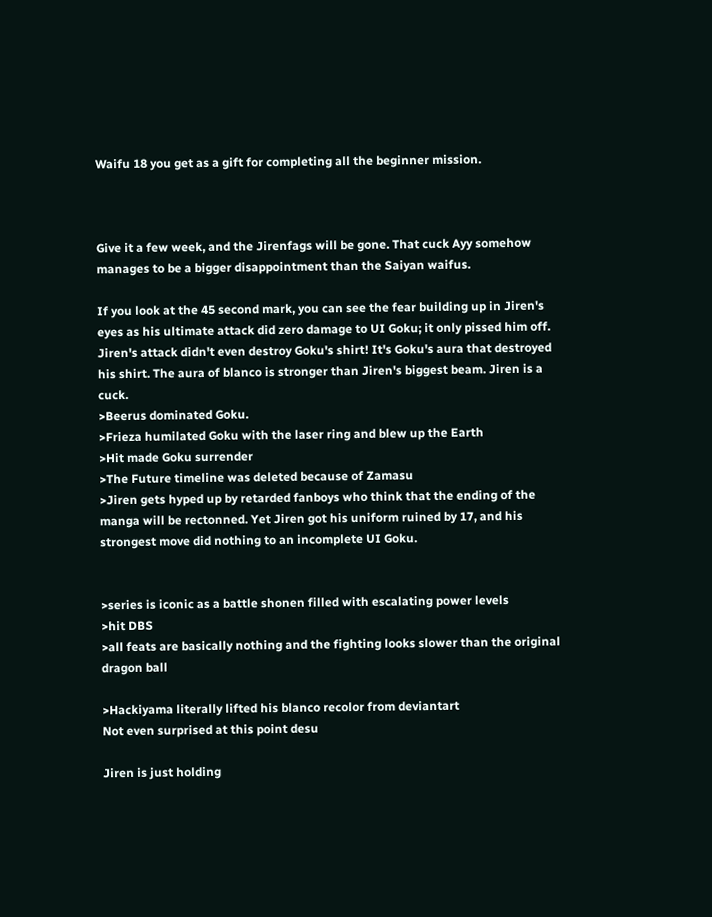Waifu 18 you get as a gift for completing all the beginner mission.



Give it a few week, and the Jirenfags will be gone. That cuck Ayy somehow manages to be a bigger disappointment than the Saiyan waifus.

If you look at the 45 second mark, you can see the fear building up in Jiren's eyes as his ultimate attack did zero damage to UI Goku; it only pissed him off. Jiren's attack didn't even destroy Goku's shirt! It's Goku's aura that destroyed his shirt. The aura of blanco is stronger than Jiren's biggest beam. Jiren is a cuck.
>Beerus dominated Goku.
>Frieza humilated Goku with the laser ring and blew up the Earth
>Hit made Goku surrender
>The Future timeline was deleted because of Zamasu
>Jiren gets hyped up by retarded fanboys who think that the ending of the manga will be rectonned. Yet Jiren got his uniform ruined by 17, and his strongest move did nothing to an incomplete UI Goku.


>series is iconic as a battle shonen filled with escalating power levels
>hit DBS
>all feats are basically nothing and the fighting looks slower than the original dragon ball

>Hackiyama literally lifted his blanco recolor from deviantart
Not even surprised at this point desu

Jiren is just holding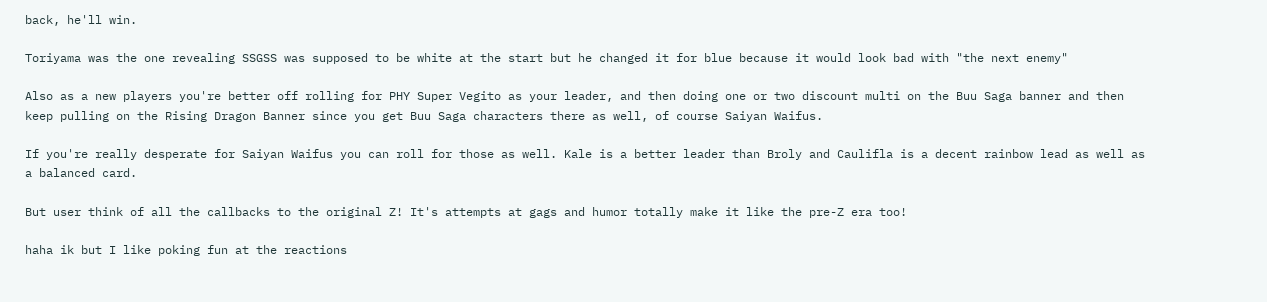back, he'll win.

Toriyama was the one revealing SSGSS was supposed to be white at the start but he changed it for blue because it would look bad with "the next enemy"

Also as a new players you're better off rolling for PHY Super Vegito as your leader, and then doing one or two discount multi on the Buu Saga banner and then keep pulling on the Rising Dragon Banner since you get Buu Saga characters there as well, of course Saiyan Waifus.

If you're really desperate for Saiyan Waifus you can roll for those as well. Kale is a better leader than Broly and Caulifla is a decent rainbow lead as well as a balanced card.

But user think of all the callbacks to the original Z! It's attempts at gags and humor totally make it like the pre-Z era too!

haha ik but I like poking fun at the reactions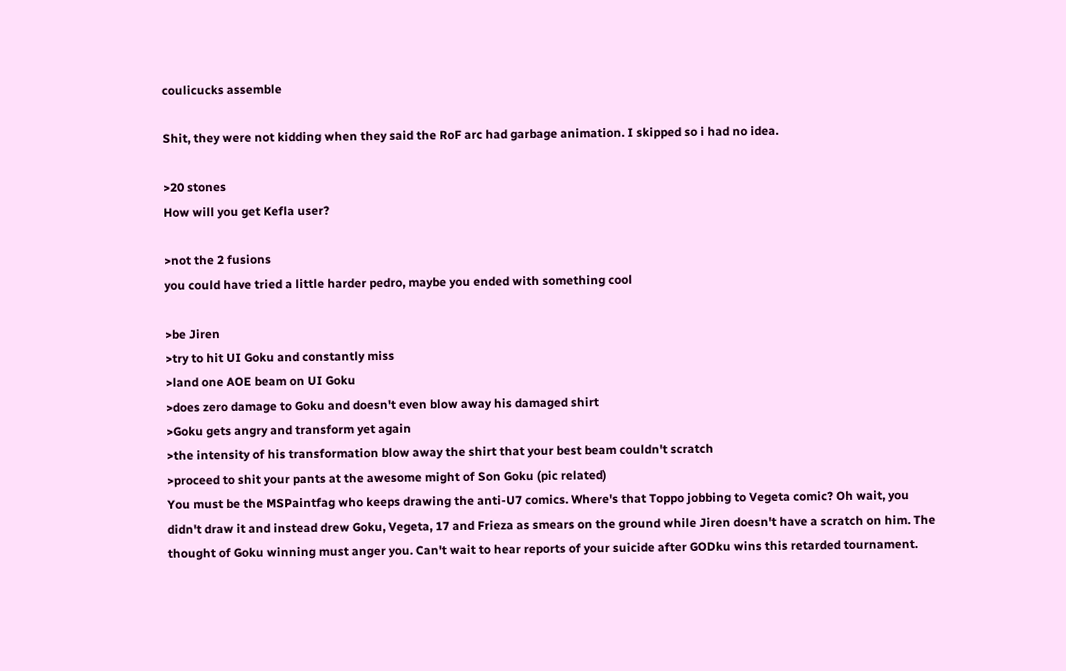coulicucks assemble

Shit, they were not kidding when they said the RoF arc had garbage animation. I skipped so i had no idea.

>20 stones
How will you get Kefla user?

>not the 2 fusions
you could have tried a little harder pedro, maybe you ended with something cool

>be Jiren
>try to hit UI Goku and constantly miss
>land one AOE beam on UI Goku
>does zero damage to Goku and doesn't even blow away his damaged shirt
>Goku gets angry and transform yet again
>the intensity of his transformation blow away the shirt that your best beam couldn't scratch
>proceed to shit your pants at the awesome might of Son Goku (pic related)
You must be the MSPaintfag who keeps drawing the anti-U7 comics. Where's that Toppo jobbing to Vegeta comic? Oh wait, you didn't draw it and instead drew Goku, Vegeta, 17 and Frieza as smears on the ground while Jiren doesn't have a scratch on him. The thought of Goku winning must anger you. Can't wait to hear reports of your suicide after GODku wins this retarded tournament.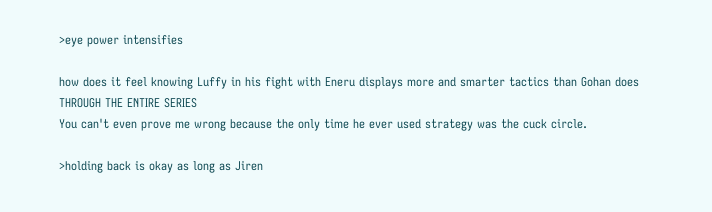>eye power intensifies

how does it feel knowing Luffy in his fight with Eneru displays more and smarter tactics than Gohan does THROUGH THE ENTIRE SERIES
You can't even prove me wrong because the only time he ever used strategy was the cuck circle.

>holding back is okay as long as Jiren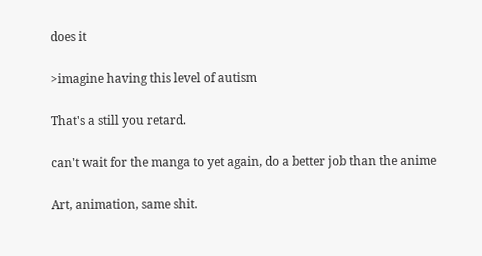does it

>imagine having this level of autism

That's a still you retard.

can't wait for the manga to yet again, do a better job than the anime

Art, animation, same shit.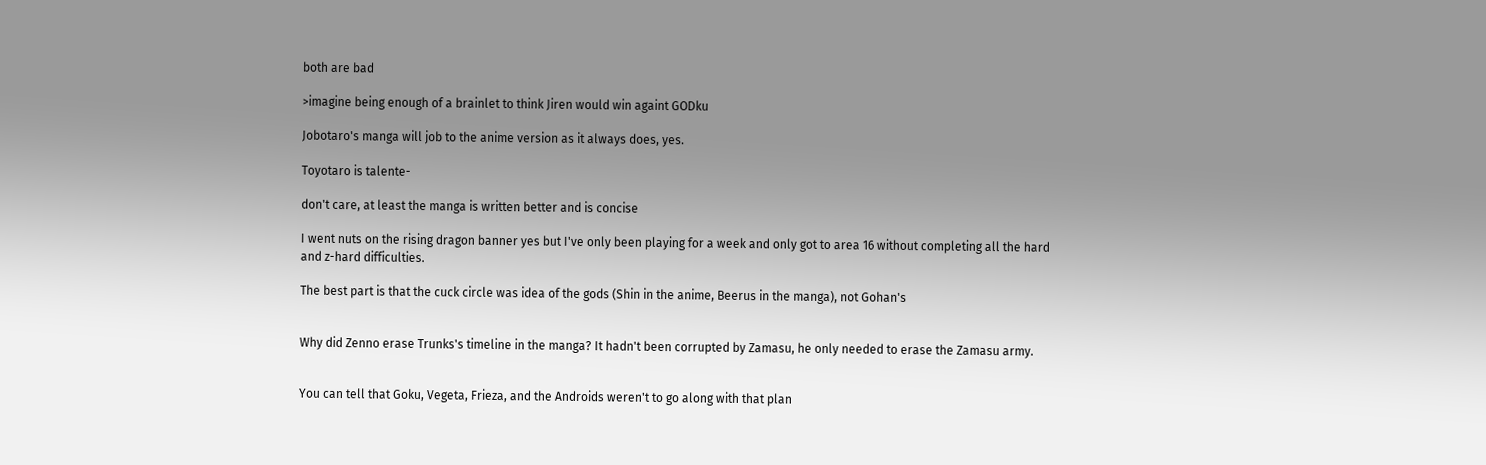both are bad

>imagine being enough of a brainlet to think Jiren would win againt GODku

Jobotaro's manga will job to the anime version as it always does, yes.

Toyotaro is talente-

don't care, at least the manga is written better and is concise

I went nuts on the rising dragon banner yes but I've only been playing for a week and only got to area 16 without completing all the hard and z-hard difficulties.

The best part is that the cuck circle was idea of the gods (Shin in the anime, Beerus in the manga), not Gohan's


Why did Zenno erase Trunks's timeline in the manga? It hadn't been corrupted by Zamasu, he only needed to erase the Zamasu army.


You can tell that Goku, Vegeta, Frieza, and the Androids weren't to go along with that plan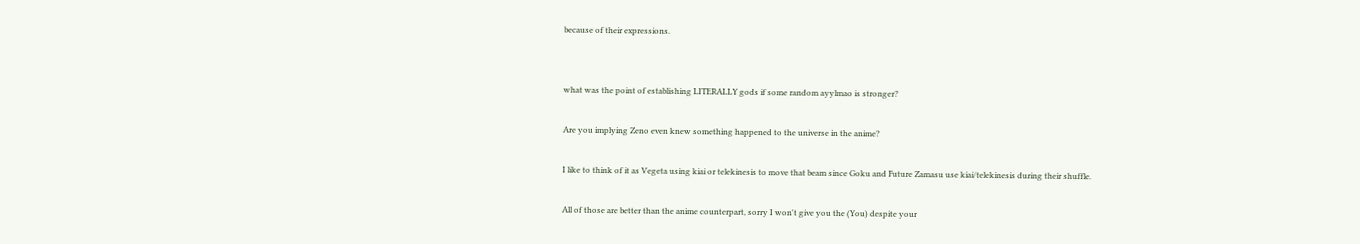because of their expressions.


what was the point of establishing LITERALLY gods if some random ayylmao is stronger?

Are you implying Zeno even knew something happened to the universe in the anime?

I like to think of it as Vegeta using kiai or telekinesis to move that beam since Goku and Future Zamasu use kiai/telekinesis during their shuffle.

All of those are better than the anime counterpart, sorry I won't give you the (You) despite your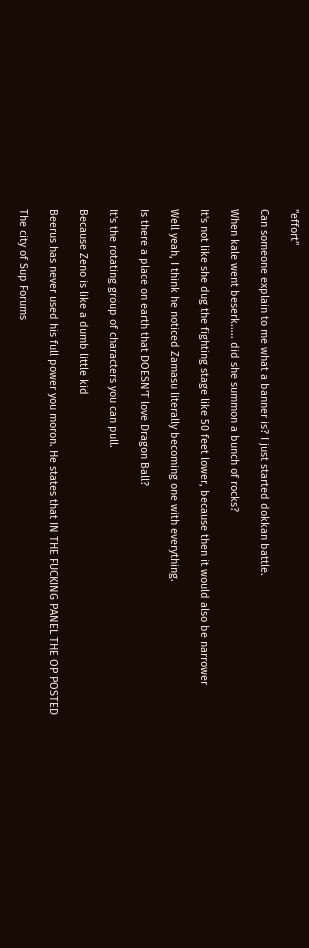"effort"

Can someone explain to me what a banner is? I just started dokkan battle.

When kale went beserk..... did she summon a bunch of rocks?

It's not like she dug the fighting stage like 50 feet lower, because then it would also be narrower

Well yeah, I think he noticed Zamasu literally becoming one with everything.

Is there a place on earth that DOESN'T love Dragon Ball?

It's the rotating group of characters you can pull.

Because Zeno is like a dumb little kid

Beerus has never used his full power you moron. He states that IN THE FUCKING PANEL THE OP POSTED

The city of Sup Forums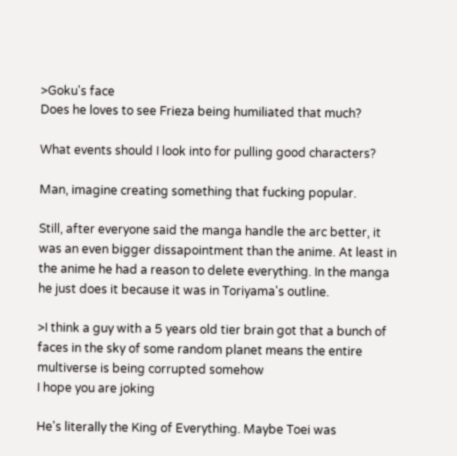>Goku's face
Does he loves to see Frieza being humiliated that much?

What events should I look into for pulling good characters?

Man, imagine creating something that fucking popular.

Still, after everyone said the manga handle the arc better, it was an even bigger dissapointment than the anime. At least in the anime he had a reason to delete everything. In the manga he just does it because it was in Toriyama's outline.

>I think a guy with a 5 years old tier brain got that a bunch of faces in the sky of some random planet means the entire multiverse is being corrupted somehow
I hope you are joking

He's literally the King of Everything. Maybe Toei was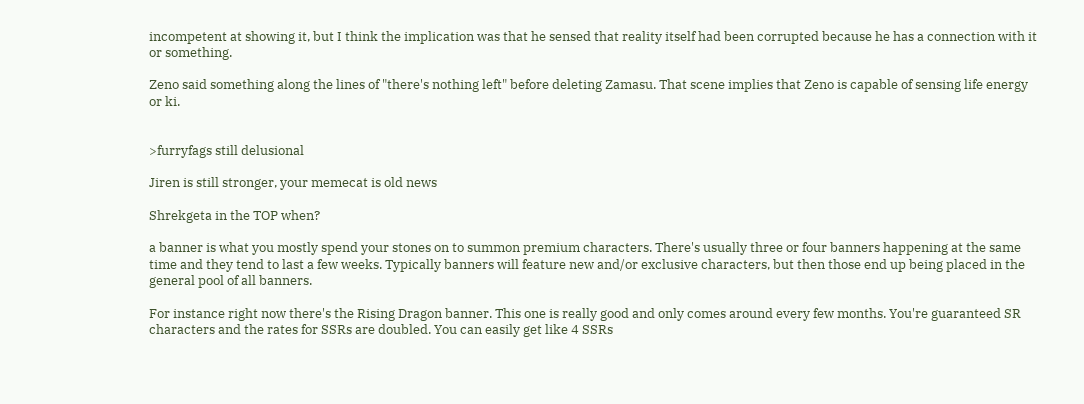incompetent at showing it, but I think the implication was that he sensed that reality itself had been corrupted because he has a connection with it or something.

Zeno said something along the lines of "there's nothing left" before deleting Zamasu. That scene implies that Zeno is capable of sensing life energy or ki.


>furryfags still delusional

Jiren is still stronger, your memecat is old news

Shrekgeta in the TOP when?

a banner is what you mostly spend your stones on to summon premium characters. There's usually three or four banners happening at the same time and they tend to last a few weeks. Typically banners will feature new and/or exclusive characters, but then those end up being placed in the general pool of all banners.

For instance right now there's the Rising Dragon banner. This one is really good and only comes around every few months. You're guaranteed SR characters and the rates for SSRs are doubled. You can easily get like 4 SSRs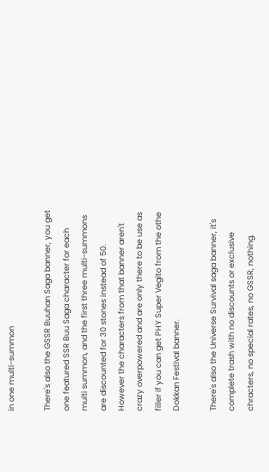in one multi-summon

There's also the GSSR Buuhan Saga banner, you get one featured SSR Buu Saga character for each multi summon, and the first three multi-summons are discounted for 30 stones instead of 50. However the characters from that banner aren't crazy overpowered and are only there to be use as filler if you can get PHY Super Vegito from the othe Dokkan Festival banner.

There's also the Universe Survival saga banner, it's complete trash with no discounts or exclusive chracters, no special rates, no GSSR, nothing.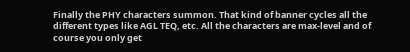Finally the PHY characters summon. That kind of banner cycles all the different types like AGL TEQ, etc. All the characters are max-level and of course you only get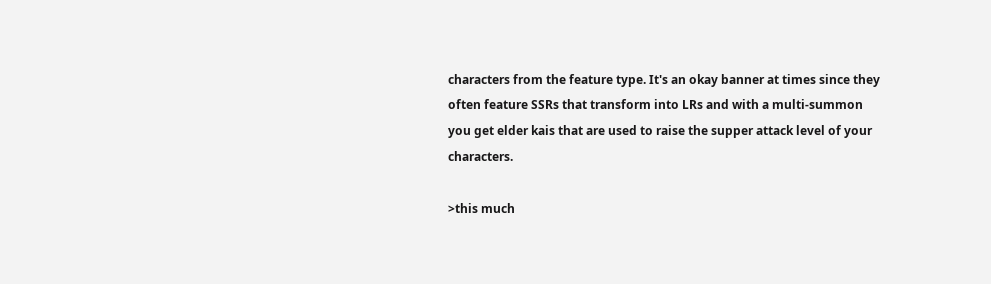characters from the feature type. It's an okay banner at times since they often feature SSRs that transform into LRs and with a multi-summon you get elder kais that are used to raise the supper attack level of your characters.

>this much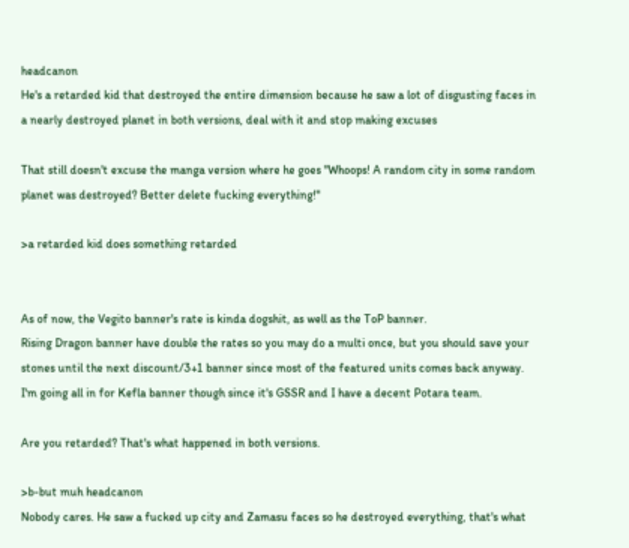headcanon
He's a retarded kid that destroyed the entire dimension because he saw a lot of disgusting faces in a nearly destroyed planet in both versions, deal with it and stop making excuses

That still doesn't excuse the manga version where he goes "Whoops! A random city in some random planet was destroyed? Better delete fucking everything!"

>a retarded kid does something retarded


As of now, the Vegito banner's rate is kinda dogshit, as well as the ToP banner.
Rising Dragon banner have double the rates so you may do a multi once, but you should save your stones until the next discount/3+1 banner since most of the featured units comes back anyway.
I'm going all in for Kefla banner though since it's GSSR and I have a decent Potara team.

Are you retarded? That's what happened in both versions.

>b-but muh headcanon
Nobody cares. He saw a fucked up city and Zamasu faces so he destroyed everything, that's what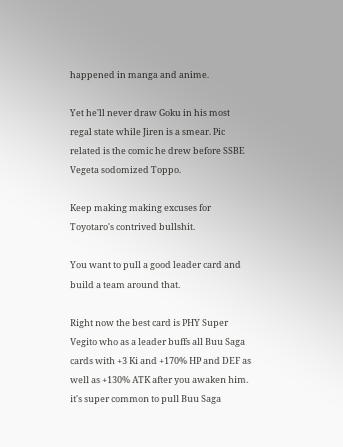happened in manga and anime.

Yet he'll never draw Goku in his most regal state while Jiren is a smear. Pic related is the comic he drew before SSBE Vegeta sodomized Toppo.

Keep making making excuses for Toyotaro's contrived bullshit.

You want to pull a good leader card and build a team around that.

Right now the best card is PHY Super Vegito who as a leader buffs all Buu Saga cards with +3 Ki and +170% HP and DEF as well as +130% ATK after you awaken him. it's super common to pull Buu Saga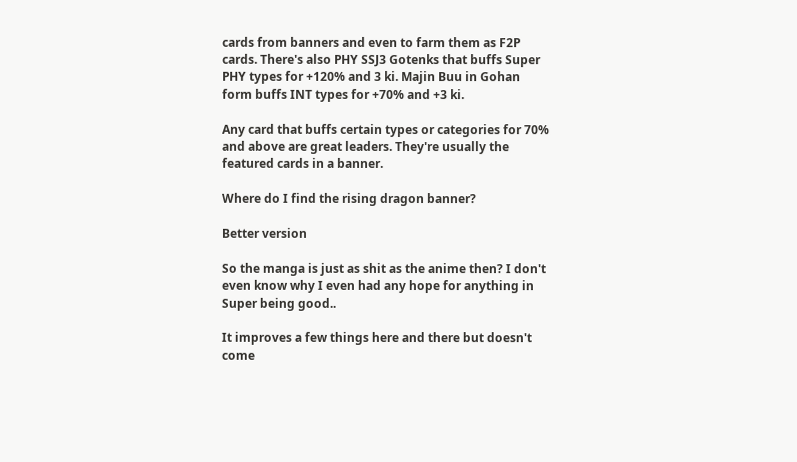cards from banners and even to farm them as F2P cards. There's also PHY SSJ3 Gotenks that buffs Super PHY types for +120% and 3 ki. Majin Buu in Gohan form buffs INT types for +70% and +3 ki.

Any card that buffs certain types or categories for 70% and above are great leaders. They're usually the featured cards in a banner.

Where do I find the rising dragon banner?

Better version

So the manga is just as shit as the anime then? I don't even know why I even had any hope for anything in Super being good..

It improves a few things here and there but doesn't come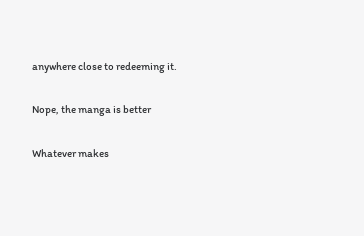anywhere close to redeeming it.

Nope, the manga is better

Whatever makes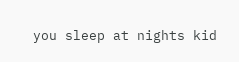you sleep at nights kid